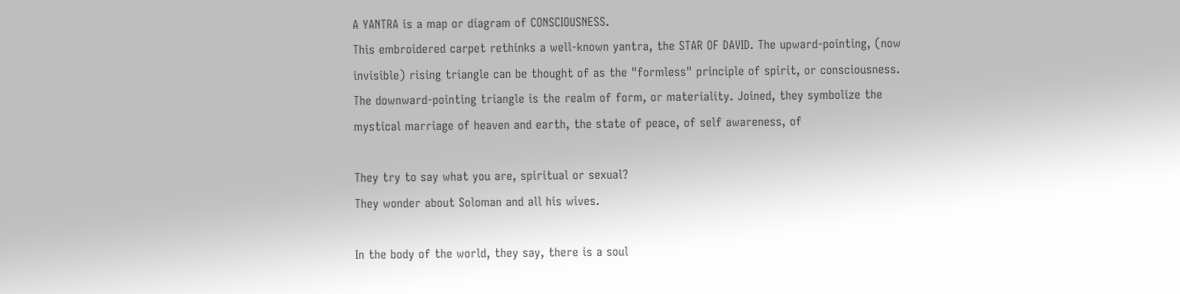A YANTRA is a map or diagram of CONSCIOUSNESS.
This embroidered carpet rethinks a well-known yantra, the STAR OF DAVID. The upward-pointing, (now invisible) rising triangle can be thought of as the "formless" principle of spirit, or consciousness. The downward-pointing triangle is the realm of form, or materiality. Joined, they symbolize the mystical marriage of heaven and earth, the state of peace, of self awareness, of

They try to say what you are, spiritual or sexual?
They wonder about Soloman and all his wives.

In the body of the world, they say, there is a soul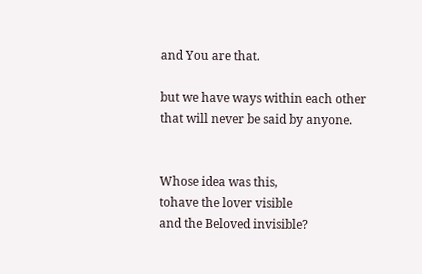and You are that.

but we have ways within each other
that will never be said by anyone.


Whose idea was this,
tohave the lover visible
and the Beloved invisible?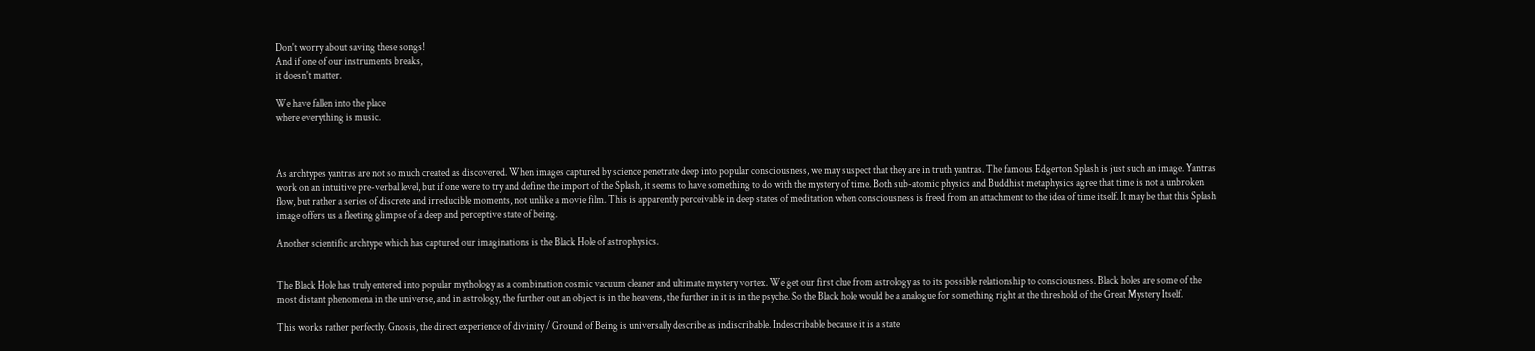Don't worry about saving these songs!
And if one of our instruments breaks,
it doesn't matter.

We have fallen into the place
where everything is music.



As archtypes yantras are not so much created as discovered. When images captured by science penetrate deep into popular consciousness, we may suspect that they are in truth yantras. The famous Edgerton Splash is just such an image. Yantras work on an intuitive pre-verbal level, but if one were to try and define the import of the Splash, it seems to have something to do with the mystery of time. Both sub-atomic physics and Buddhist metaphysics agree that time is not a unbroken flow, but rather a series of discrete and irreducible moments, not unlike a movie film. This is apparently perceivable in deep states of meditation when consciousness is freed from an attachment to the idea of time itself. It may be that this Splash image offers us a fleeting glimpse of a deep and perceptive state of being.

Another scientific archtype which has captured our imaginations is the Black Hole of astrophysics.


The Black Hole has truly entered into popular mythology as a combination cosmic vacuum cleaner and ultimate mystery vortex. We get our first clue from astrology as to its possible relationship to consciousness. Black holes are some of the most distant phenomena in the universe, and in astrology, the further out an object is in the heavens, the further in it is in the psyche. So the Black hole would be a analogue for something right at the threshold of the Great Mystery Itself.

This works rather perfectly. Gnosis, the direct experience of divinity / Ground of Being is universally describe as indiscribable. Indescribable because it is a state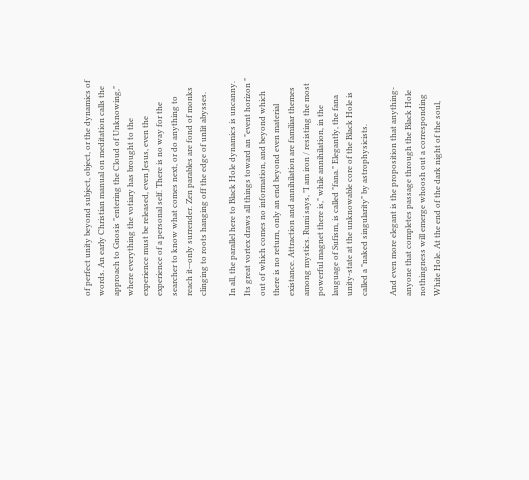of perfect unity beyond subject, object, or the dynamics of words. An early Christian manual on meditation calls the approach to Gnosis "entering the Cloud of Unknowing," where everything the votiary has brought to the experience must be released, even Jesus, even the experience of a personal self. There is no way for the searcher to know what comes next, or do anything to reach it--only surrender. Zen parables are fond of monks clinging to roots hanging off the edge of unlit abysses.

In all, the parallel here to Black Hole dynamics is uncanny. Its great vortex draws all things toward an "event horizon " out of which comes no information, and beyond which there is no return, only an end beyond even material existance. Attraction and annihilation are familiar themes among mystics. Rumi says, "I am iron / resisting the most powerful magnet there is," while annihilation, in the lauguage of Sufism, is called "fana." Elegantly, the fana unity-state at the unknowable core of the Black Hole is called a "naked singularity" by astrophysicists.

And even more elegant is the proposition that anything-anyone that completes passage through the Black Hole nothingness will emerge whoosh out a corresponding White Hole. At the end of the dark night of the soul,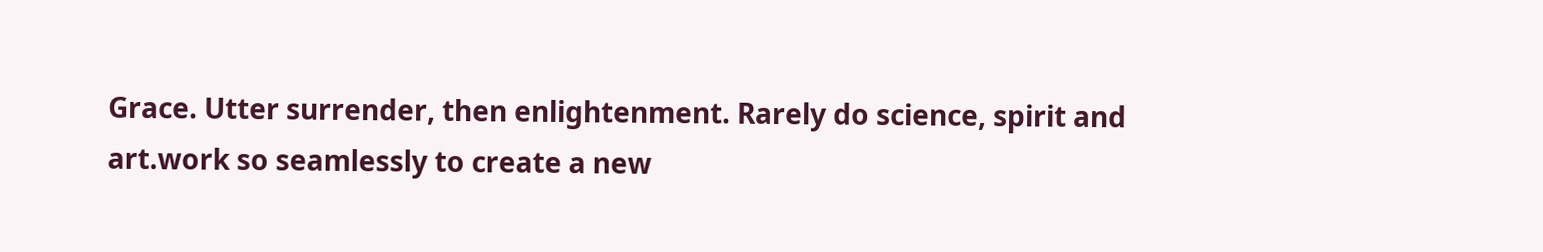Grace. Utter surrender, then enlightenment. Rarely do science, spirit and art.work so seamlessly to create a new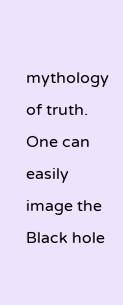mythology of truth. One can easily image the Black hole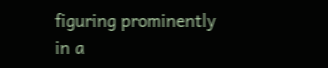figuring prominently in a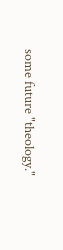some future "theology."